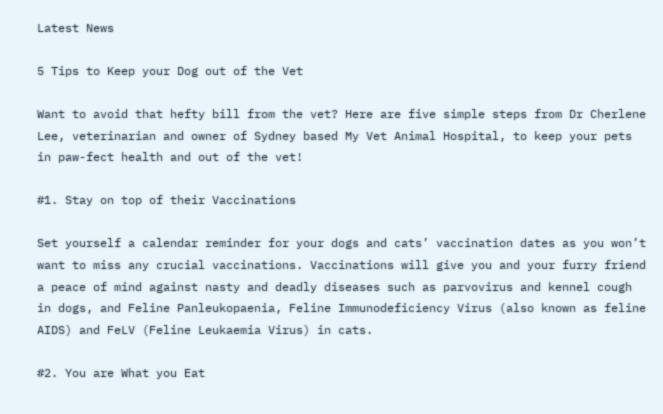Latest News

5 Tips to Keep your Dog out of the Vet

Want to avoid that hefty bill from the vet? Here are five simple steps from Dr Cherlene Lee, veterinarian and owner of Sydney based My Vet Animal Hospital, to keep your pets in paw-fect health and out of the vet!

#1. Stay on top of their Vaccinations

Set yourself a calendar reminder for your dogs and cats’ vaccination dates as you won’t want to miss any crucial vaccinations. Vaccinations will give you and your furry friend a peace of mind against nasty and deadly diseases such as parvovirus and kennel cough in dogs, and Feline Panleukopaenia, Feline Immunodeficiency Virus (also known as feline AIDS) and FeLV (Feline Leukaemia Virus) in cats.

#2. You are What you Eat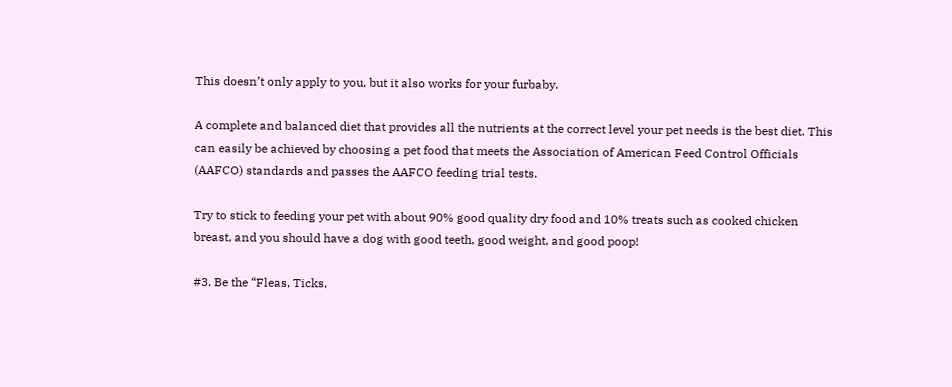This doesn’t only apply to you, but it also works for your furbaby.

A complete and balanced diet that provides all the nutrients at the correct level your pet needs is the best diet. This can easily be achieved by choosing a pet food that meets the Association of American Feed Control Officials (AAFCO) standards and passes the AAFCO feeding trial tests.

Try to stick to feeding your pet with about 90% good quality dry food and 10% treats such as cooked chicken breast, and you should have a dog with good teeth, good weight, and good poop!

#3. Be the “Fleas, Ticks,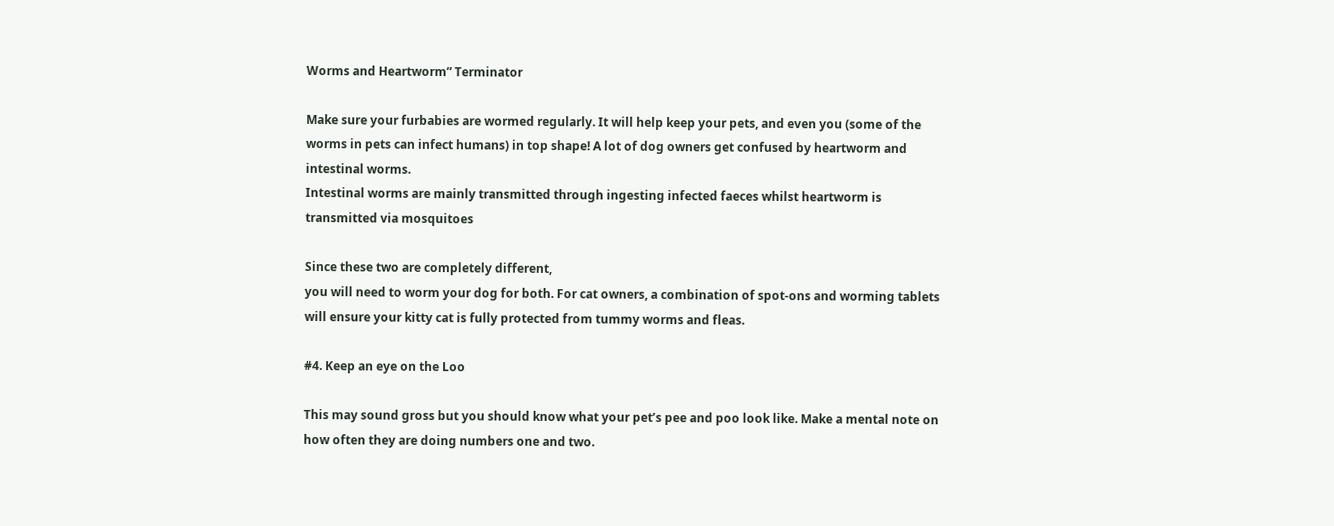Worms and Heartworm” Terminator

Make sure your furbabies are wormed regularly. It will help keep your pets, and even you (some of the worms in pets can infect humans) in top shape! A lot of dog owners get confused by heartworm and intestinal worms.
Intestinal worms are mainly transmitted through ingesting infected faeces whilst heartworm is transmitted via mosquitoes

Since these two are completely different,
you will need to worm your dog for both. For cat owners, a combination of spot-ons and worming tablets will ensure your kitty cat is fully protected from tummy worms and fleas.

#4. Keep an eye on the Loo

This may sound gross but you should know what your pet’s pee and poo look like. Make a mental note on how often they are doing numbers one and two.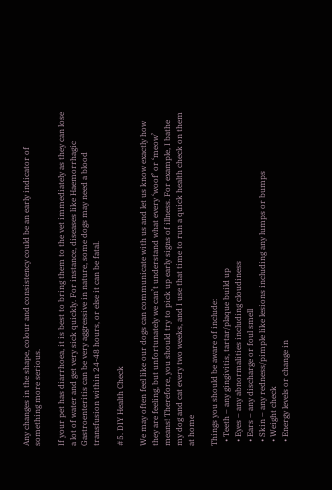Any changes in the shape, colour and consistency could be an early indicator of something more serious.

If your pet has diarrhoea, it is best to bring them to the vet immediately as they can lose a lot of water and get very sick quickly. For instance, diseases like Haemorrhagic Gastroenteritis can be very aggressive in nature, some dogs may need a blood transfusion within 24-48 hours, or else it can be fatal.

#5. DIY Health Check

We may often feel like our dogs can communicate with us and let us know exactly how they are feeling, but unfortunately we can’t understand what every ‘woof’ or ‘meow’ means! Therefore, you should try to pick up early signs of illness. For example, I bathe my dog and cat every two weeks, and I use that time to run a quick health check on them at home

Things you should be aware of include:
  • Teeth – any gingivitis, tartar/plaque build up
  • Eyes – any abnormalities including cloudiness
  • Ears – any discharge or foul smell
  • Skin – any redness/pimple like lesions including any lumps or bumps
  • Weight check
  • Energy levels or change in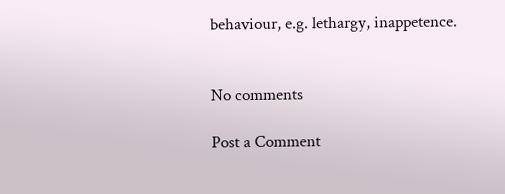behaviour, e.g. lethargy, inappetence.


No comments

Post a Comment